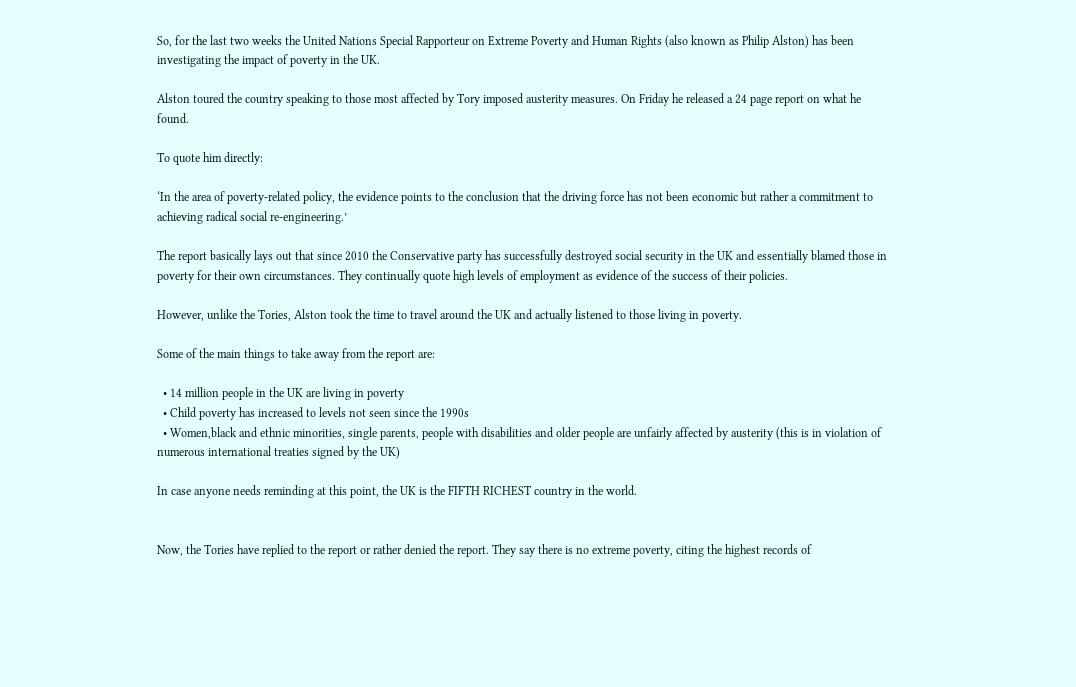So, for the last two weeks the United Nations Special Rapporteur on Extreme Poverty and Human Rights (also known as Philip Alston) has been investigating the impact of poverty in the UK.

Alston toured the country speaking to those most affected by Tory imposed austerity measures. On Friday he released a 24 page report on what he found.

To quote him directly:

‘In the area of poverty-related policy, the evidence points to the conclusion that the driving force has not been economic but rather a commitment to achieving radical social re-engineering.’

The report basically lays out that since 2010 the Conservative party has successfully destroyed social security in the UK and essentially blamed those in poverty for their own circumstances. They continually quote high levels of employment as evidence of the success of their policies.

However, unlike the Tories, Alston took the time to travel around the UK and actually listened to those living in poverty.

Some of the main things to take away from the report are:

  • 14 million people in the UK are living in poverty
  • Child poverty has increased to levels not seen since the 1990s
  • Women,black and ethnic minorities, single parents, people with disabilities and older people are unfairly affected by austerity (this is in violation of numerous international treaties signed by the UK)

In case anyone needs reminding at this point, the UK is the FIFTH RICHEST country in the world.


Now, the Tories have replied to the report or rather denied the report. They say there is no extreme poverty, citing the highest records of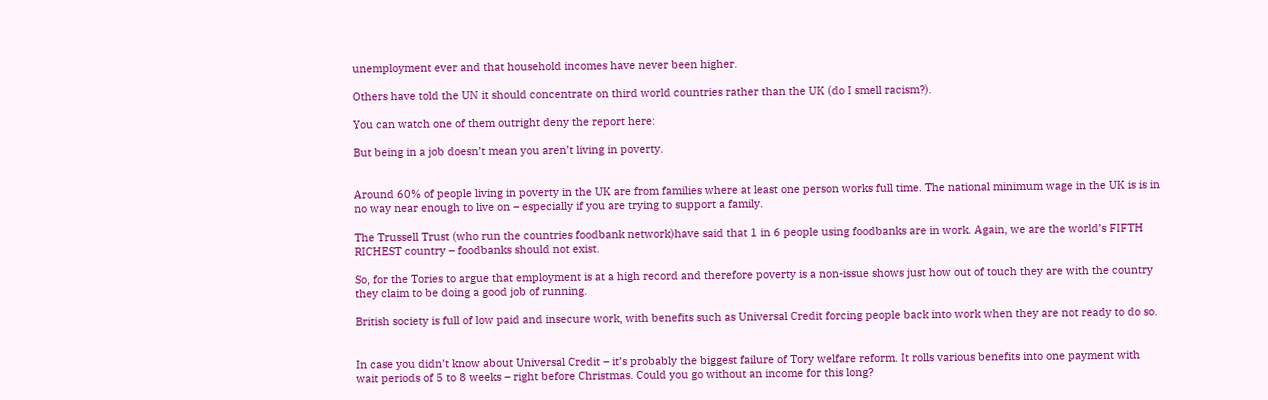unemployment ever and that household incomes have never been higher.

Others have told the UN it should concentrate on third world countries rather than the UK (do I smell racism?).

You can watch one of them outright deny the report here:

But being in a job doesn’t mean you aren’t living in poverty.


Around 60% of people living in poverty in the UK are from families where at least one person works full time. The national minimum wage in the UK is is in no way near enough to live on – especially if you are trying to support a family.

The Trussell Trust (who run the countries foodbank network)have said that 1 in 6 people using foodbanks are in work. Again, we are the world’s FIFTH RICHEST country – foodbanks should not exist.

So, for the Tories to argue that employment is at a high record and therefore poverty is a non-issue shows just how out of touch they are with the country they claim to be doing a good job of running.

British society is full of low paid and insecure work, with benefits such as Universal Credit forcing people back into work when they are not ready to do so.


In case you didn’t know about Universal Credit – it’s probably the biggest failure of Tory welfare reform. It rolls various benefits into one payment with wait periods of 5 to 8 weeks – right before Christmas. Could you go without an income for this long?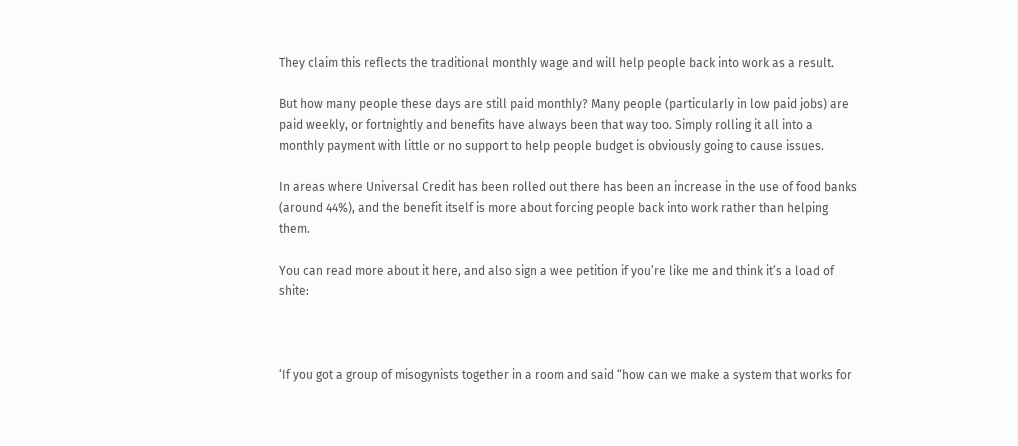They claim this reflects the traditional monthly wage and will help people back into work as a result.

But how many people these days are still paid monthly? Many people (particularly in low paid jobs) are paid weekly, or fortnightly and benefits have always been that way too. Simply rolling it all into a monthly payment with little or no support to help people budget is obviously going to cause issues.

In areas where Universal Credit has been rolled out there has been an increase in the use of food banks (around 44%), and the benefit itself is more about forcing people back into work rather than helping them.

You can read more about it here, and also sign a wee petition if you’re like me and think it’s a load of shite:



‘If you got a group of misogynists together in a room and said “how can we make a system that works for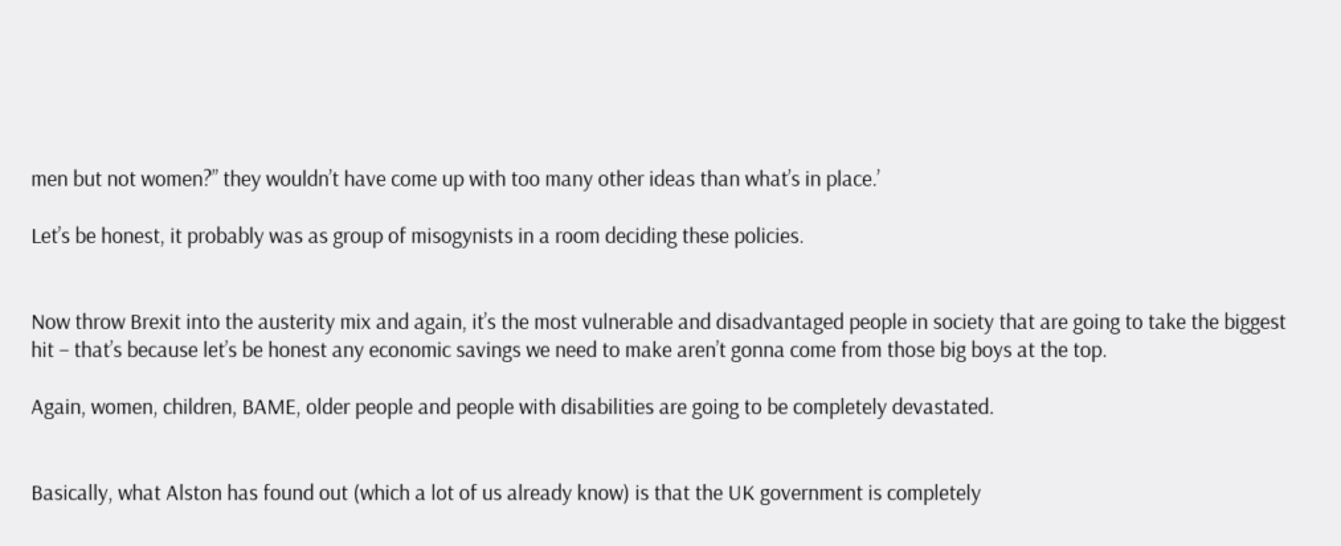men but not women?” they wouldn’t have come up with too many other ideas than what’s in place.’

Let’s be honest, it probably was as group of misogynists in a room deciding these policies.


Now throw Brexit into the austerity mix and again, it’s the most vulnerable and disadvantaged people in society that are going to take the biggest hit – that’s because let’s be honest any economic savings we need to make aren’t gonna come from those big boys at the top.

Again, women, children, BAME, older people and people with disabilities are going to be completely devastated.


Basically, what Alston has found out (which a lot of us already know) is that the UK government is completely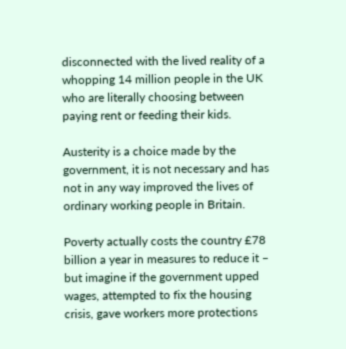disconnected with the lived reality of a whopping 14 million people in the UK who are literally choosing between paying rent or feeding their kids.

Austerity is a choice made by the government, it is not necessary and has not in any way improved the lives of ordinary working people in Britain.

Poverty actually costs the country £78 billion a year in measures to reduce it – but imagine if the government upped wages, attempted to fix the housing crisis, gave workers more protections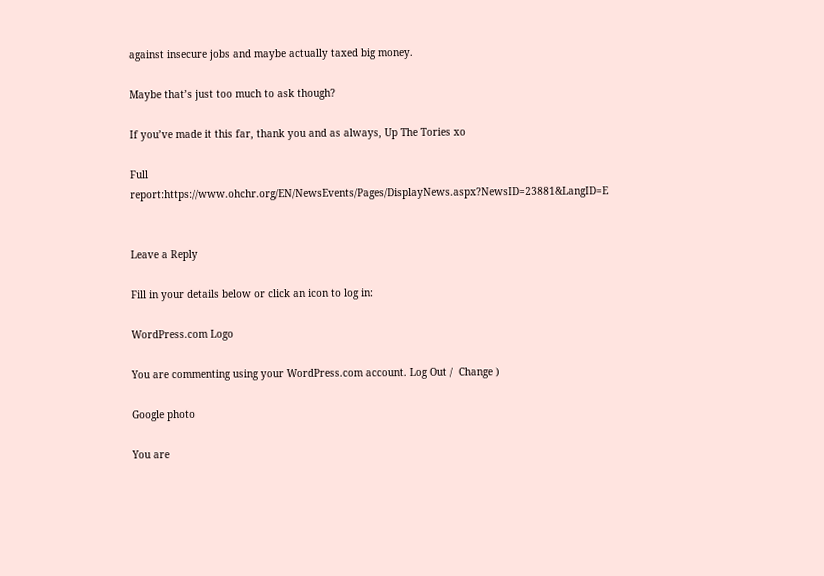against insecure jobs and maybe actually taxed big money.

Maybe that’s just too much to ask though?

If you’ve made it this far, thank you and as always, Up The Tories xo

Full report:https://www.ohchr.org/EN/NewsEvents/Pages/DisplayNews.aspx?NewsID=23881&LangID=E


Leave a Reply

Fill in your details below or click an icon to log in:

WordPress.com Logo

You are commenting using your WordPress.com account. Log Out /  Change )

Google photo

You are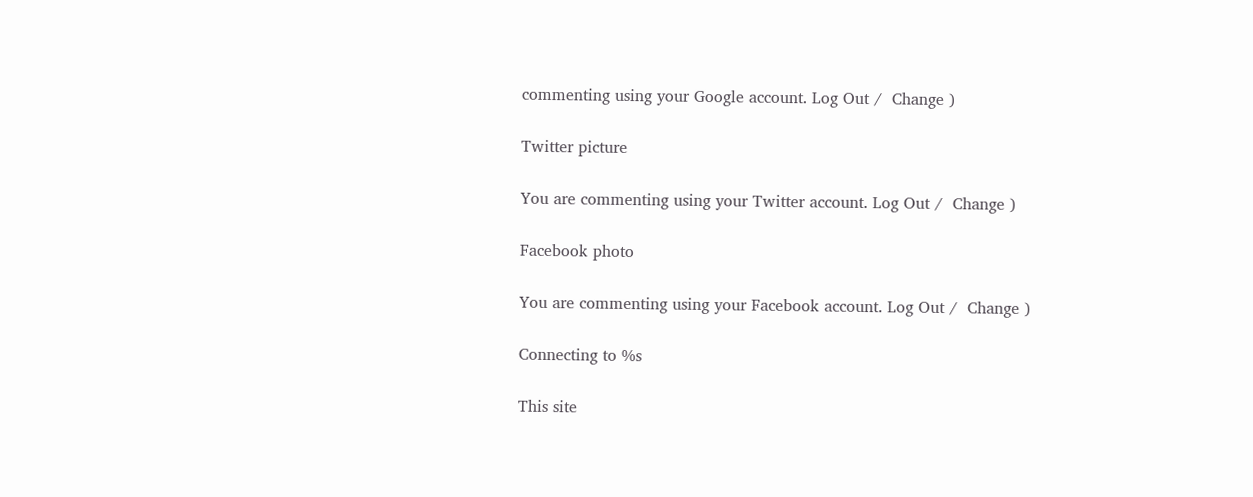commenting using your Google account. Log Out /  Change )

Twitter picture

You are commenting using your Twitter account. Log Out /  Change )

Facebook photo

You are commenting using your Facebook account. Log Out /  Change )

Connecting to %s

This site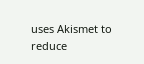uses Akismet to reduce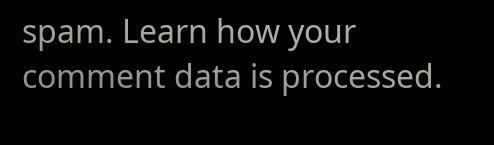spam. Learn how your comment data is processed.